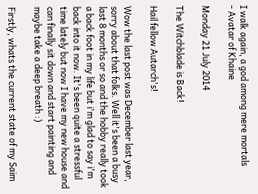I walk again, a god among mere mortals
- Avatar of Khaine

Monday 21 July 2014

The Witchblade is Back!

Hail fellow Autarch's!

Wow the last post was December last year, sorry about that folks. Well it's been a busy last 8 months or so and the hobby really took a back foot in my life but i'm glad to say i'm back into it now. It's been quite a stressful time lately but now I have my new house and can finally sit down and start painting and maybe take a deep breath :)

Firstly, whats the current state of my Saim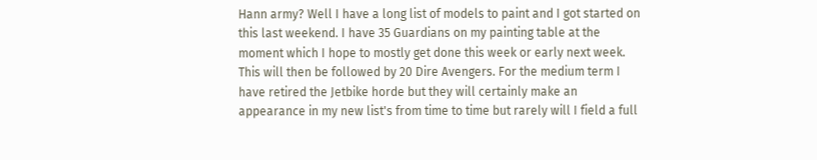Hann army? Well I have a long list of models to paint and I got started on this last weekend. I have 35 Guardians on my painting table at the moment which I hope to mostly get done this week or early next week. This will then be followed by 20 Dire Avengers. For the medium term I have retired the Jetbike horde but they will certainly make an appearance in my new list's from time to time but rarely will I field a full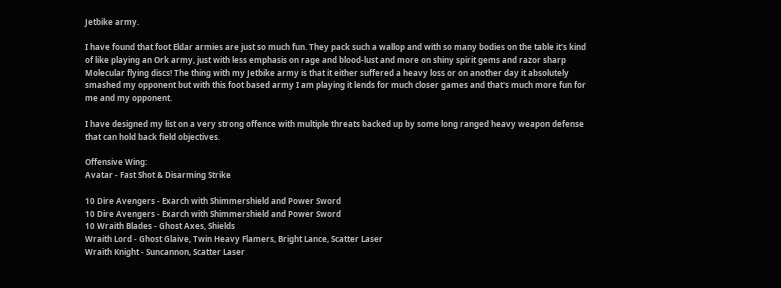Jetbike army.

I have found that foot Eldar armies are just so much fun. They pack such a wallop and with so many bodies on the table it's kind of like playing an Ork army, just with less emphasis on rage and blood-lust and more on shiny spirit gems and razor sharp Molecular flying discs! The thing with my Jetbike army is that it either suffered a heavy loss or on another day it absolutely smashed my opponent but with this foot based army I am playing it lends for much closer games and that's much more fun for me and my opponent.

I have designed my list on a very strong offence with multiple threats backed up by some long ranged heavy weapon defense that can hold back field objectives.

Offensive Wing:
Avatar - Fast Shot & Disarming Strike

10 Dire Avengers - Exarch with Shimmershield and Power Sword
10 Dire Avengers - Exarch with Shimmershield and Power Sword
10 Wraith Blades - Ghost Axes, Shields
Wraith Lord - Ghost Glaive, Twin Heavy Flamers, Bright Lance, Scatter Laser
Wraith Knight - Suncannon, Scatter Laser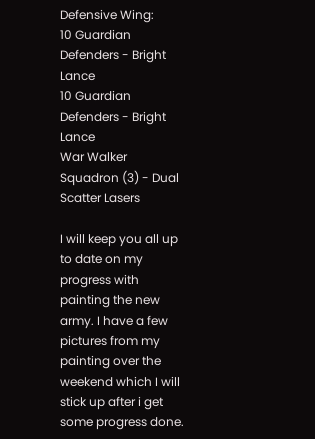Defensive Wing:
10 Guardian Defenders - Bright Lance
10 Guardian Defenders - Bright Lance
War Walker Squadron (3) - Dual Scatter Lasers

I will keep you all up to date on my progress with painting the new army. I have a few pictures from my painting over the weekend which I will stick up after i get some progress done.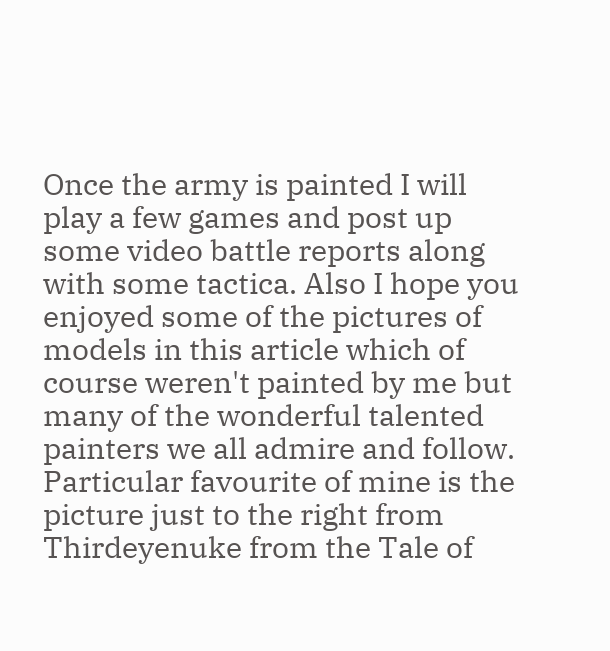Once the army is painted I will play a few games and post up some video battle reports along with some tactica. Also I hope you enjoyed some of the pictures of models in this article which of course weren't painted by me but many of the wonderful talented painters we all admire and follow. Particular favourite of mine is the picture just to the right from Thirdeyenuke from the Tale of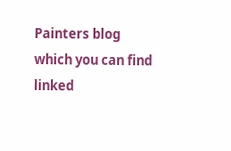Painters blog which you can find linked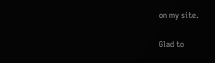on my site.

Glad to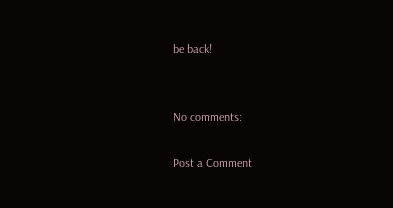be back!


No comments:

Post a Comment